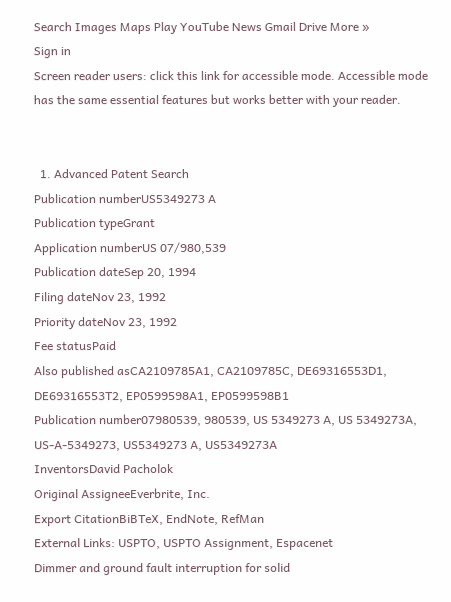Search Images Maps Play YouTube News Gmail Drive More »
Sign in
Screen reader users: click this link for accessible mode. Accessible mode has the same essential features but works better with your reader.


  1. Advanced Patent Search
Publication numberUS5349273 A
Publication typeGrant
Application numberUS 07/980,539
Publication dateSep 20, 1994
Filing dateNov 23, 1992
Priority dateNov 23, 1992
Fee statusPaid
Also published asCA2109785A1, CA2109785C, DE69316553D1, DE69316553T2, EP0599598A1, EP0599598B1
Publication number07980539, 980539, US 5349273 A, US 5349273A, US-A-5349273, US5349273 A, US5349273A
InventorsDavid Pacholok
Original AssigneeEverbrite, Inc.
Export CitationBiBTeX, EndNote, RefMan
External Links: USPTO, USPTO Assignment, Espacenet
Dimmer and ground fault interruption for solid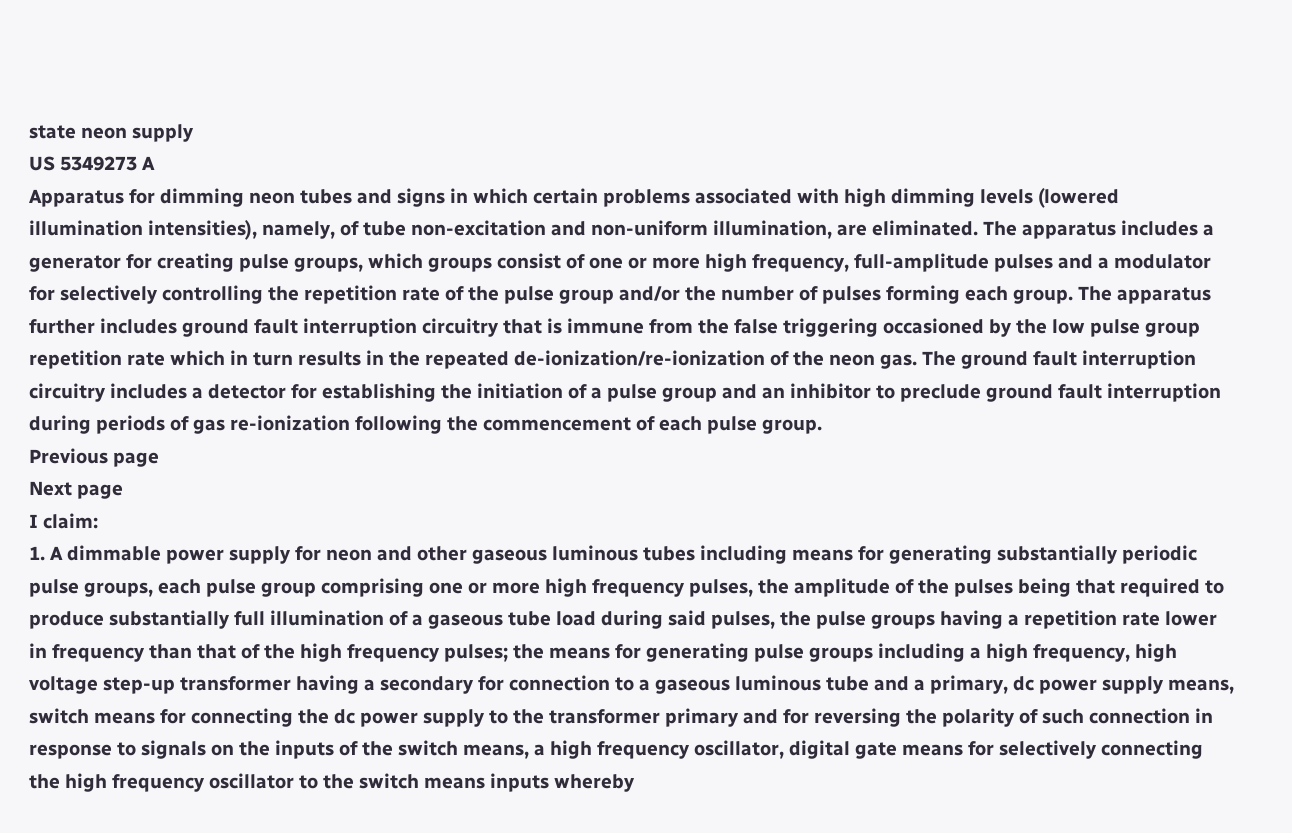state neon supply
US 5349273 A
Apparatus for dimming neon tubes and signs in which certain problems associated with high dimming levels (lowered illumination intensities), namely, of tube non-excitation and non-uniform illumination, are eliminated. The apparatus includes a generator for creating pulse groups, which groups consist of one or more high frequency, full-amplitude pulses and a modulator for selectively controlling the repetition rate of the pulse group and/or the number of pulses forming each group. The apparatus further includes ground fault interruption circuitry that is immune from the false triggering occasioned by the low pulse group repetition rate which in turn results in the repeated de-ionization/re-ionization of the neon gas. The ground fault interruption circuitry includes a detector for establishing the initiation of a pulse group and an inhibitor to preclude ground fault interruption during periods of gas re-ionization following the commencement of each pulse group.
Previous page
Next page
I claim:
1. A dimmable power supply for neon and other gaseous luminous tubes including means for generating substantially periodic pulse groups, each pulse group comprising one or more high frequency pulses, the amplitude of the pulses being that required to produce substantially full illumination of a gaseous tube load during said pulses, the pulse groups having a repetition rate lower in frequency than that of the high frequency pulses; the means for generating pulse groups including a high frequency, high voltage step-up transformer having a secondary for connection to a gaseous luminous tube and a primary, dc power supply means, switch means for connecting the dc power supply to the transformer primary and for reversing the polarity of such connection in response to signals on the inputs of the switch means, a high frequency oscillator, digital gate means for selectively connecting the high frequency oscillator to the switch means inputs whereby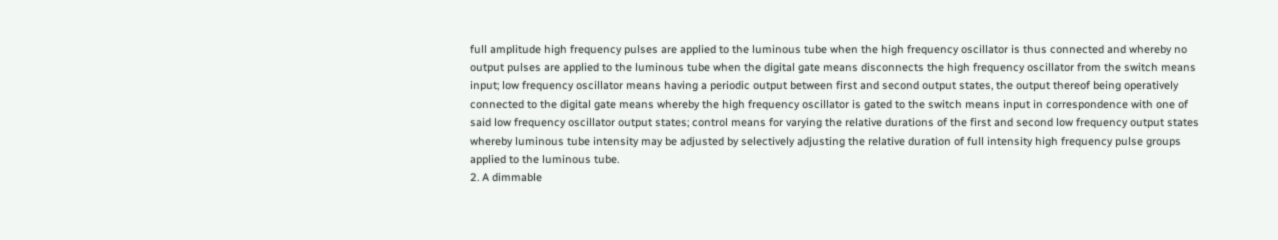full amplitude high frequency pulses are applied to the luminous tube when the high frequency oscillator is thus connected and whereby no output pulses are applied to the luminous tube when the digital gate means disconnects the high frequency oscillator from the switch means input; low frequency oscillator means having a periodic output between first and second output states, the output thereof being operatively connected to the digital gate means whereby the high frequency oscillator is gated to the switch means input in correspondence with one of said low frequency oscillator output states; control means for varying the relative durations of the first and second low frequency output states whereby luminous tube intensity may be adjusted by selectively adjusting the relative duration of full intensity high frequency pulse groups applied to the luminous tube.
2. A dimmable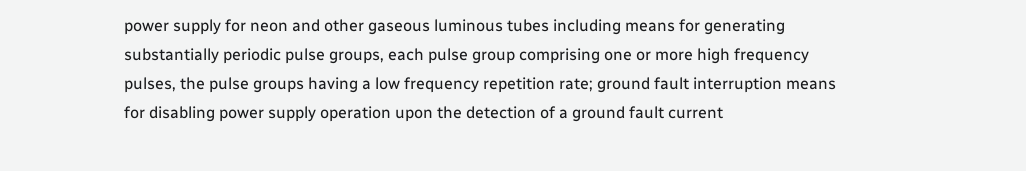power supply for neon and other gaseous luminous tubes including means for generating substantially periodic pulse groups, each pulse group comprising one or more high frequency pulses, the pulse groups having a low frequency repetition rate; ground fault interruption means for disabling power supply operation upon the detection of a ground fault current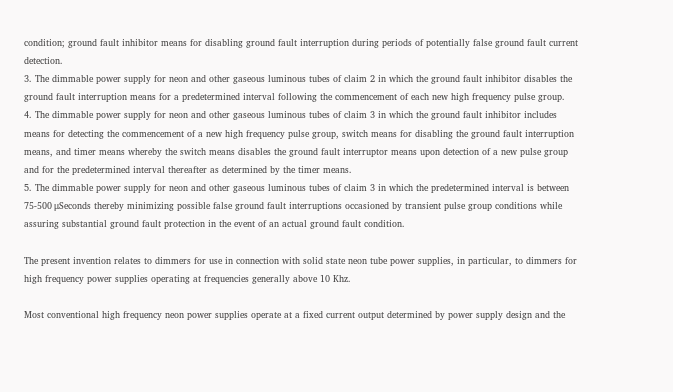condition; ground fault inhibitor means for disabling ground fault interruption during periods of potentially false ground fault current detection.
3. The dimmable power supply for neon and other gaseous luminous tubes of claim 2 in which the ground fault inhibitor disables the ground fault interruption means for a predetermined interval following the commencement of each new high frequency pulse group.
4. The dimmable power supply for neon and other gaseous luminous tubes of claim 3 in which the ground fault inhibitor includes means for detecting the commencement of a new high frequency pulse group, switch means for disabling the ground fault interruption means, and timer means whereby the switch means disables the ground fault interruptor means upon detection of a new pulse group and for the predetermined interval thereafter as determined by the timer means.
5. The dimmable power supply for neon and other gaseous luminous tubes of claim 3 in which the predetermined interval is between 75-500 μSeconds thereby minimizing possible false ground fault interruptions occasioned by transient pulse group conditions while assuring substantial ground fault protection in the event of an actual ground fault condition.

The present invention relates to dimmers for use in connection with solid state neon tube power supplies, in particular, to dimmers for high frequency power supplies operating at frequencies generally above 10 Khz.

Most conventional high frequency neon power supplies operate at a fixed current output determined by power supply design and the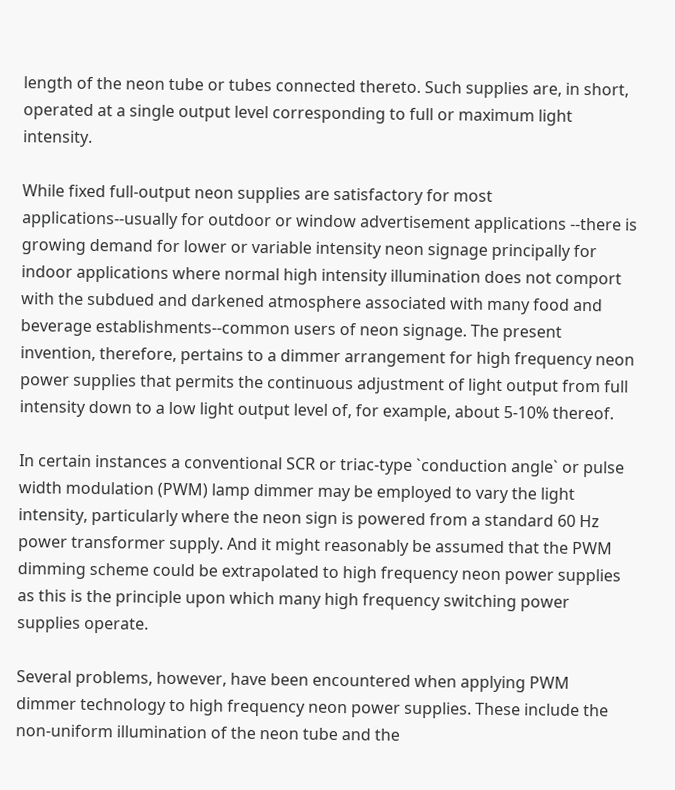length of the neon tube or tubes connected thereto. Such supplies are, in short, operated at a single output level corresponding to full or maximum light intensity.

While fixed full-output neon supplies are satisfactory for most applications--usually for outdoor or window advertisement applications --there is growing demand for lower or variable intensity neon signage principally for indoor applications where normal high intensity illumination does not comport with the subdued and darkened atmosphere associated with many food and beverage establishments--common users of neon signage. The present invention, therefore, pertains to a dimmer arrangement for high frequency neon power supplies that permits the continuous adjustment of light output from full intensity down to a low light output level of, for example, about 5-10% thereof.

In certain instances a conventional SCR or triac-type `conduction angle` or pulse width modulation (PWM) lamp dimmer may be employed to vary the light intensity, particularly where the neon sign is powered from a standard 60 Hz power transformer supply. And it might reasonably be assumed that the PWM dimming scheme could be extrapolated to high frequency neon power supplies as this is the principle upon which many high frequency switching power supplies operate.

Several problems, however, have been encountered when applying PWM dimmer technology to high frequency neon power supplies. These include the non-uniform illumination of the neon tube and the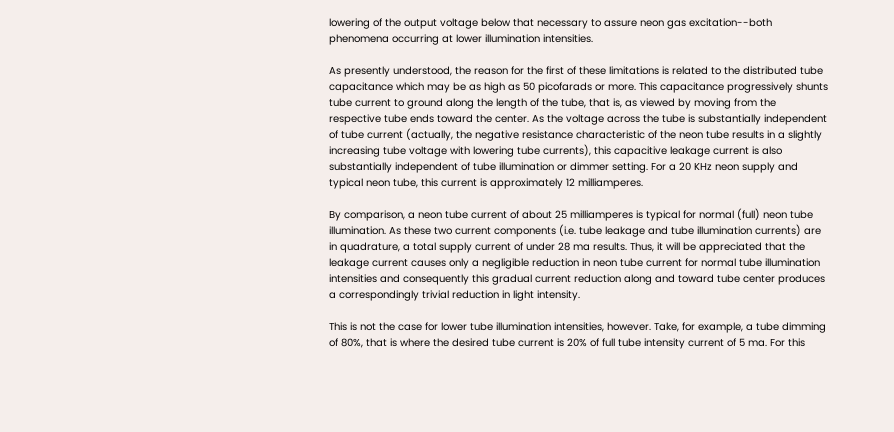lowering of the output voltage below that necessary to assure neon gas excitation--both phenomena occurring at lower illumination intensities.

As presently understood, the reason for the first of these limitations is related to the distributed tube capacitance which may be as high as 50 picofarads or more. This capacitance progressively shunts tube current to ground along the length of the tube, that is, as viewed by moving from the respective tube ends toward the center. As the voltage across the tube is substantially independent of tube current (actually, the negative resistance characteristic of the neon tube results in a slightly increasing tube voltage with lowering tube currents), this capacitive leakage current is also substantially independent of tube illumination or dimmer setting. For a 20 KHz neon supply and typical neon tube, this current is approximately 12 milliamperes.

By comparison, a neon tube current of about 25 milliamperes is typical for normal (full) neon tube illumination. As these two current components (i.e. tube leakage and tube illumination currents) are in quadrature, a total supply current of under 28 ma results. Thus, it will be appreciated that the leakage current causes only a negligible reduction in neon tube current for normal tube illumination intensities and consequently this gradual current reduction along and toward tube center produces a correspondingly trivial reduction in light intensity.

This is not the case for lower tube illumination intensities, however. Take, for example, a tube dimming of 80%, that is where the desired tube current is 20% of full tube intensity current of 5 ma. For this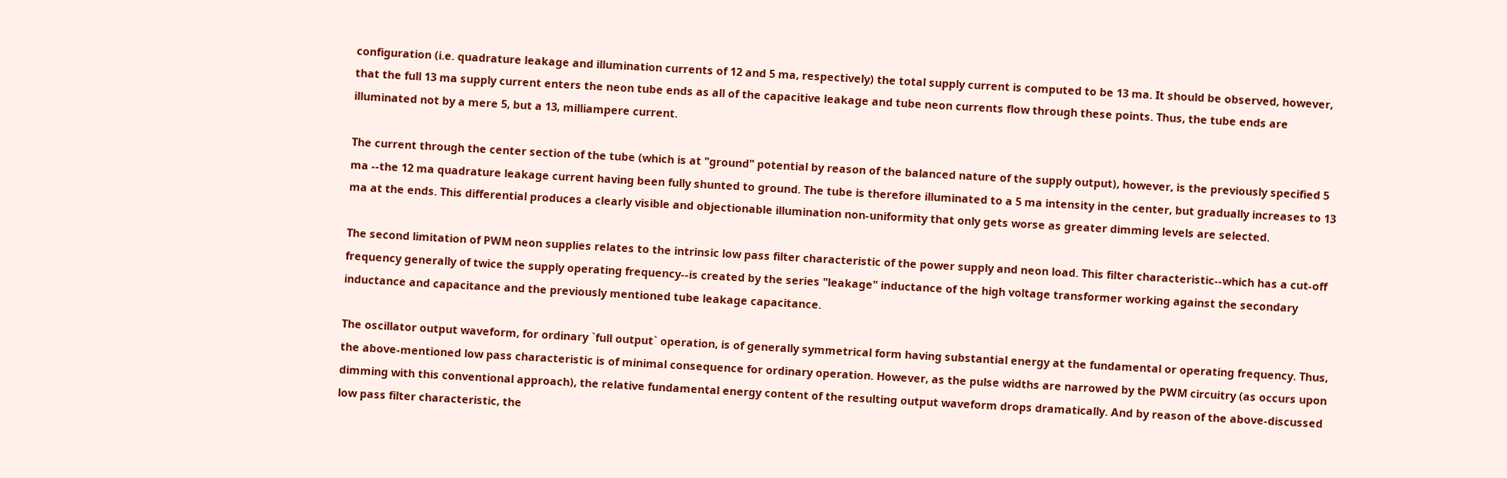configuration (i.e. quadrature leakage and illumination currents of 12 and 5 ma, respectively) the total supply current is computed to be 13 ma. It should be observed, however, that the full 13 ma supply current enters the neon tube ends as all of the capacitive leakage and tube neon currents flow through these points. Thus, the tube ends are illuminated not by a mere 5, but a 13, milliampere current.

The current through the center section of the tube (which is at "ground" potential by reason of the balanced nature of the supply output), however, is the previously specified 5 ma --the 12 ma quadrature leakage current having been fully shunted to ground. The tube is therefore illuminated to a 5 ma intensity in the center, but gradually increases to 13 ma at the ends. This differential produces a clearly visible and objectionable illumination non-uniformity that only gets worse as greater dimming levels are selected.

The second limitation of PWM neon supplies relates to the intrinsic low pass filter characteristic of the power supply and neon load. This filter characteristic--which has a cut-off frequency generally of twice the supply operating frequency--is created by the series "leakage" inductance of the high voltage transformer working against the secondary inductance and capacitance and the previously mentioned tube leakage capacitance.

The oscillator output waveform, for ordinary `full output` operation, is of generally symmetrical form having substantial energy at the fundamental or operating frequency. Thus, the above-mentioned low pass characteristic is of minimal consequence for ordinary operation. However, as the pulse widths are narrowed by the PWM circuitry (as occurs upon dimming with this conventional approach), the relative fundamental energy content of the resulting output waveform drops dramatically. And by reason of the above-discussed low pass filter characteristic, the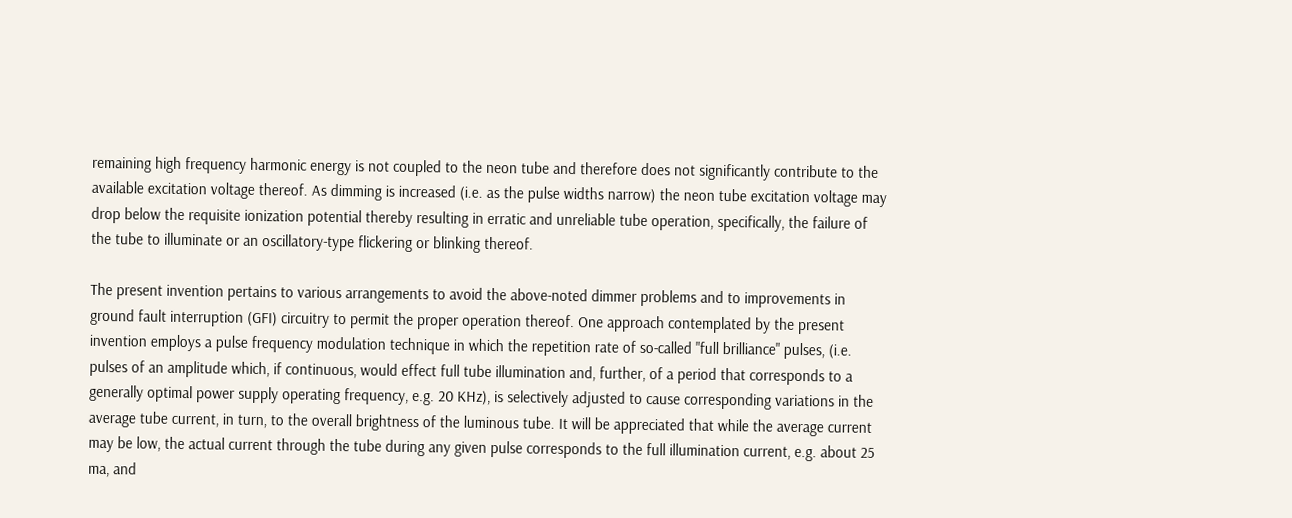remaining high frequency harmonic energy is not coupled to the neon tube and therefore does not significantly contribute to the available excitation voltage thereof. As dimming is increased (i.e. as the pulse widths narrow) the neon tube excitation voltage may drop below the requisite ionization potential thereby resulting in erratic and unreliable tube operation, specifically, the failure of the tube to illuminate or an oscillatory-type flickering or blinking thereof.

The present invention pertains to various arrangements to avoid the above-noted dimmer problems and to improvements in ground fault interruption (GFI) circuitry to permit the proper operation thereof. One approach contemplated by the present invention employs a pulse frequency modulation technique in which the repetition rate of so-called "full brilliance" pulses, (i.e. pulses of an amplitude which, if continuous, would effect full tube illumination and, further, of a period that corresponds to a generally optimal power supply operating frequency, e.g. 20 KHz), is selectively adjusted to cause corresponding variations in the average tube current, in turn, to the overall brightness of the luminous tube. It will be appreciated that while the average current may be low, the actual current through the tube during any given pulse corresponds to the full illumination current, e.g. about 25 ma, and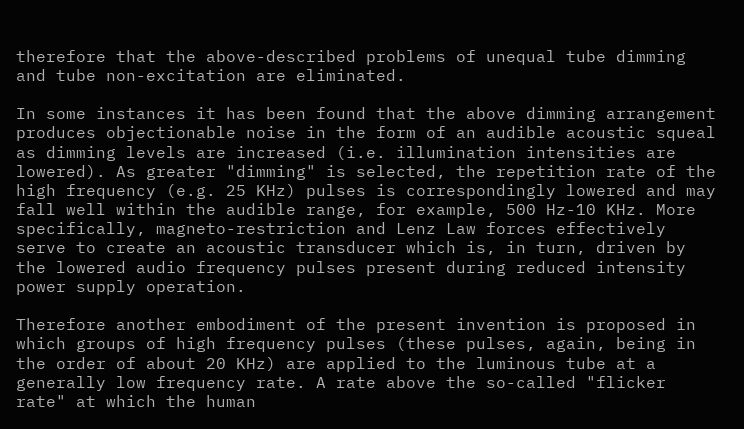therefore that the above-described problems of unequal tube dimming and tube non-excitation are eliminated.

In some instances it has been found that the above dimming arrangement produces objectionable noise in the form of an audible acoustic squeal as dimming levels are increased (i.e. illumination intensities are lowered). As greater "dimming" is selected, the repetition rate of the high frequency (e.g. 25 KHz) pulses is correspondingly lowered and may fall well within the audible range, for example, 500 Hz-10 KHz. More specifically, magneto-restriction and Lenz Law forces effectively serve to create an acoustic transducer which is, in turn, driven by the lowered audio frequency pulses present during reduced intensity power supply operation.

Therefore another embodiment of the present invention is proposed in which groups of high frequency pulses (these pulses, again, being in the order of about 20 KHz) are applied to the luminous tube at a generally low frequency rate. A rate above the so-called "flicker rate" at which the human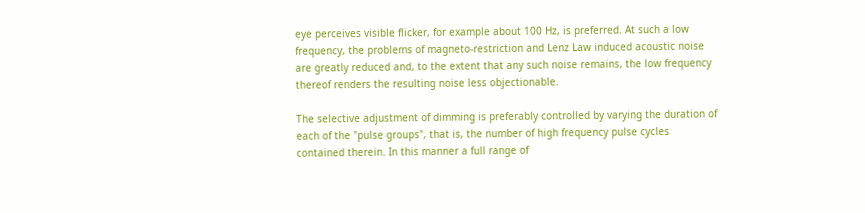eye perceives visible flicker, for example about 100 Hz, is preferred. At such a low frequency, the problems of magneto-restriction and Lenz Law induced acoustic noise are greatly reduced and, to the extent that any such noise remains, the low frequency thereof renders the resulting noise less objectionable.

The selective adjustment of dimming is preferably controlled by varying the duration of each of the "pulse groups", that is, the number of high frequency pulse cycles contained therein. In this manner a full range of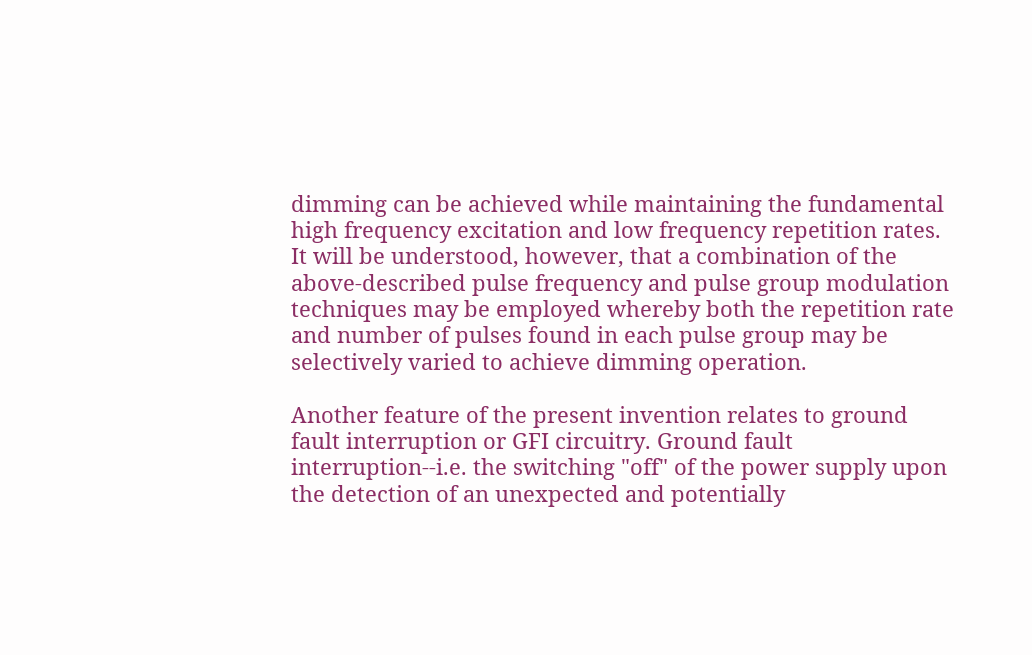dimming can be achieved while maintaining the fundamental high frequency excitation and low frequency repetition rates. It will be understood, however, that a combination of the above-described pulse frequency and pulse group modulation techniques may be employed whereby both the repetition rate and number of pulses found in each pulse group may be selectively varied to achieve dimming operation.

Another feature of the present invention relates to ground fault interruption or GFI circuitry. Ground fault interruption--i.e. the switching "off" of the power supply upon the detection of an unexpected and potentially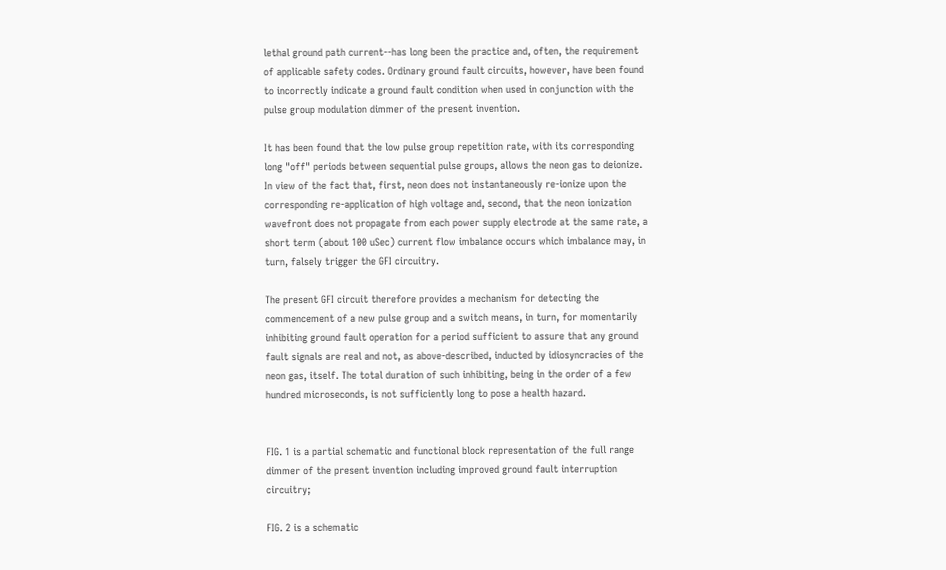lethal ground path current--has long been the practice and, often, the requirement of applicable safety codes. Ordinary ground fault circuits, however, have been found to incorrectly indicate a ground fault condition when used in conjunction with the pulse group modulation dimmer of the present invention.

It has been found that the low pulse group repetition rate, with its corresponding long "off" periods between sequential pulse groups, allows the neon gas to deionize. In view of the fact that, first, neon does not instantaneously re-ionize upon the corresponding re-application of high voltage and, second, that the neon ionization wavefront does not propagate from each power supply electrode at the same rate, a short term (about 100 uSec) current flow imbalance occurs which imbalance may, in turn, falsely trigger the GFI circuitry.

The present GFI circuit therefore provides a mechanism for detecting the commencement of a new pulse group and a switch means, in turn, for momentarily inhibiting ground fault operation for a period sufficient to assure that any ground fault signals are real and not, as above-described, inducted by idiosyncracies of the neon gas, itself. The total duration of such inhibiting, being in the order of a few hundred microseconds, is not sufficiently long to pose a health hazard.


FIG. 1 is a partial schematic and functional block representation of the full range dimmer of the present invention including improved ground fault interruption circuitry;

FIG. 2 is a schematic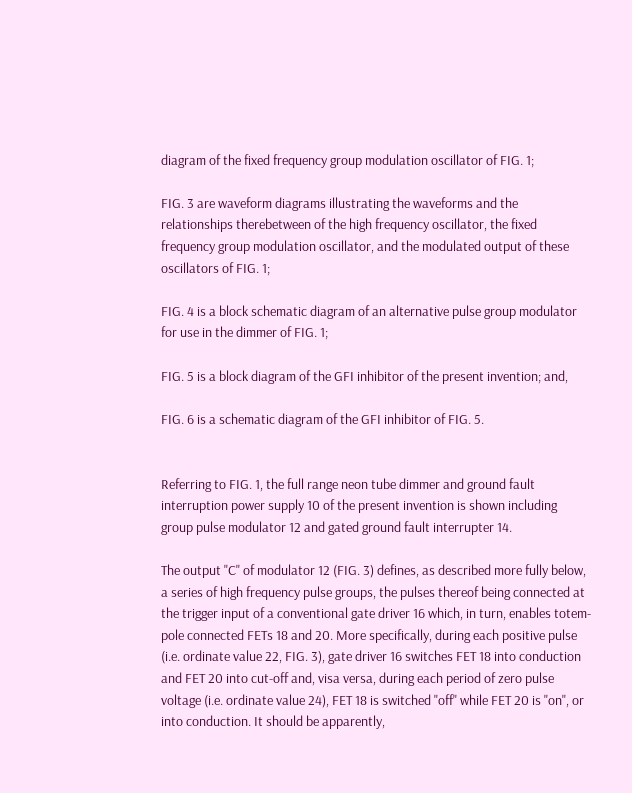diagram of the fixed frequency group modulation oscillator of FIG. 1;

FIG. 3 are waveform diagrams illustrating the waveforms and the relationships therebetween of the high frequency oscillator, the fixed frequency group modulation oscillator, and the modulated output of these oscillators of FIG. 1;

FIG. 4 is a block schematic diagram of an alternative pulse group modulator for use in the dimmer of FIG. 1;

FIG. 5 is a block diagram of the GFI inhibitor of the present invention; and,

FIG. 6 is a schematic diagram of the GFI inhibitor of FIG. 5.


Referring to FIG. 1, the full range neon tube dimmer and ground fault interruption power supply 10 of the present invention is shown including group pulse modulator 12 and gated ground fault interrupter 14.

The output "C" of modulator 12 (FIG. 3) defines, as described more fully below, a series of high frequency pulse groups, the pulses thereof being connected at the trigger input of a conventional gate driver 16 which, in turn, enables totem-pole connected FETs 18 and 20. More specifically, during each positive pulse (i.e. ordinate value 22, FIG. 3), gate driver 16 switches FET 18 into conduction and FET 20 into cut-off and, visa versa, during each period of zero pulse voltage (i.e. ordinate value 24), FET 18 is switched "off" while FET 20 is "on", or into conduction. It should be apparently,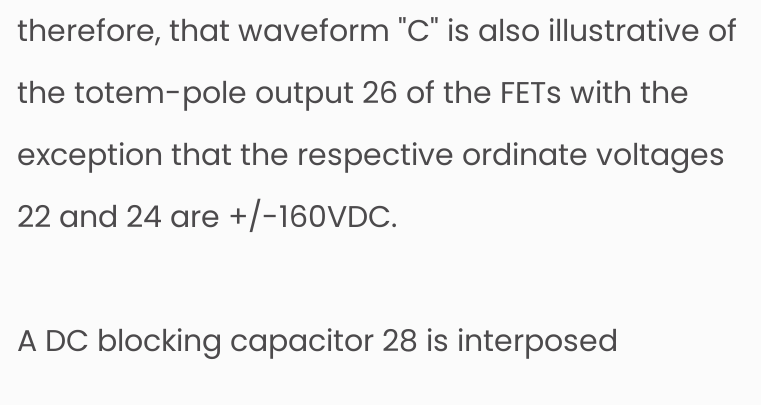therefore, that waveform "C" is also illustrative of the totem-pole output 26 of the FETs with the exception that the respective ordinate voltages 22 and 24 are +/-160VDC.

A DC blocking capacitor 28 is interposed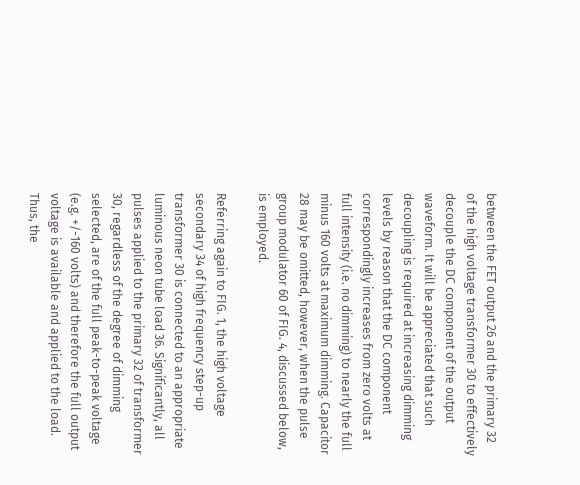between the FET output 26 and the primary 32 of the high voltage transformer 30 to effectively decouple the DC component of the output waveform. It will be appreciated that such decoupling is required at increasing dimming levels by reason that the DC component correspondingly increases from zero volts at full intensity (i.e. no dimming) to nearly the full minus 160 volts at maximum dimming. Capacitor 28 may be omitted, however, when the pulse group modulator 60 of FIG. 4, discussed below, is employed.

Referring again to FIG. 1, the high voltage secondary 34 of high frequency step-up transformer 30 is connected to an appropriate luminous neon tube load 36. Significantly, all pulses applied to the primary 32 of transformer 30, regardless of the degree of dimming selected, are of the full peak-to-peak voltage (e.g. +/-160 volts) and therefore the full output voltage is available and applied to the load. Thus, the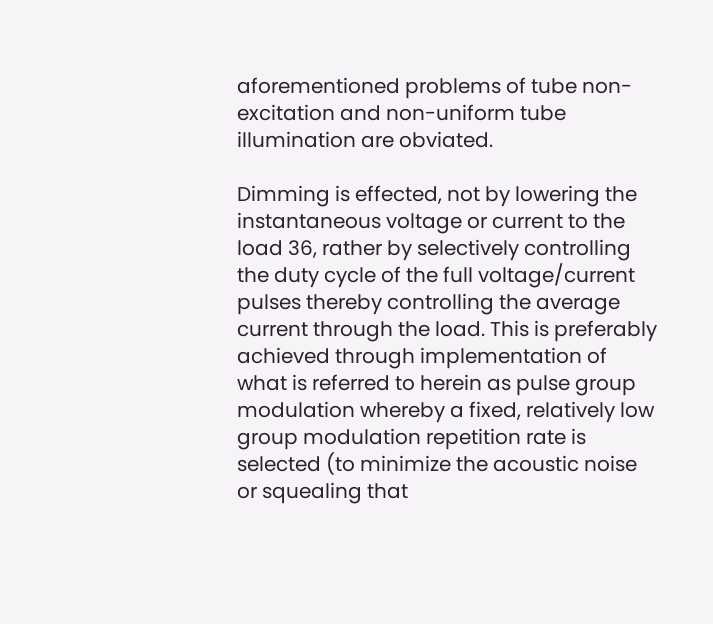aforementioned problems of tube non-excitation and non-uniform tube illumination are obviated.

Dimming is effected, not by lowering the instantaneous voltage or current to the load 36, rather by selectively controlling the duty cycle of the full voltage/current pulses thereby controlling the average current through the load. This is preferably achieved through implementation of what is referred to herein as pulse group modulation whereby a fixed, relatively low group modulation repetition rate is selected (to minimize the acoustic noise or squealing that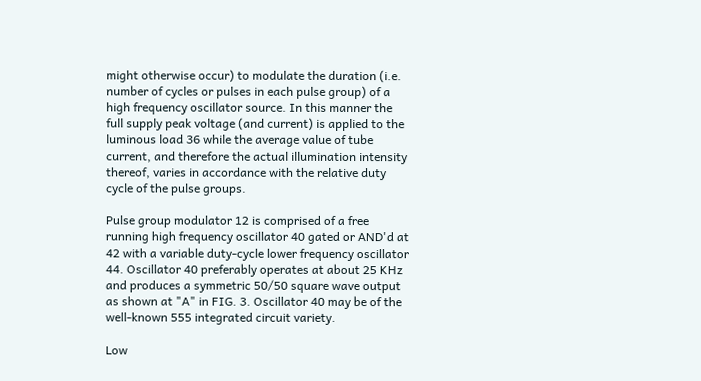might otherwise occur) to modulate the duration (i.e. number of cycles or pulses in each pulse group) of a high frequency oscillator source. In this manner the full supply peak voltage (and current) is applied to the luminous load 36 while the average value of tube current, and therefore the actual illumination intensity thereof, varies in accordance with the relative duty cycle of the pulse groups.

Pulse group modulator 12 is comprised of a free running high frequency oscillator 40 gated or AND'd at 42 with a variable duty-cycle lower frequency oscillator 44. Oscillator 40 preferably operates at about 25 KHz and produces a symmetric 50/50 square wave output as shown at "A" in FIG. 3. Oscillator 40 may be of the well-known 555 integrated circuit variety.

Low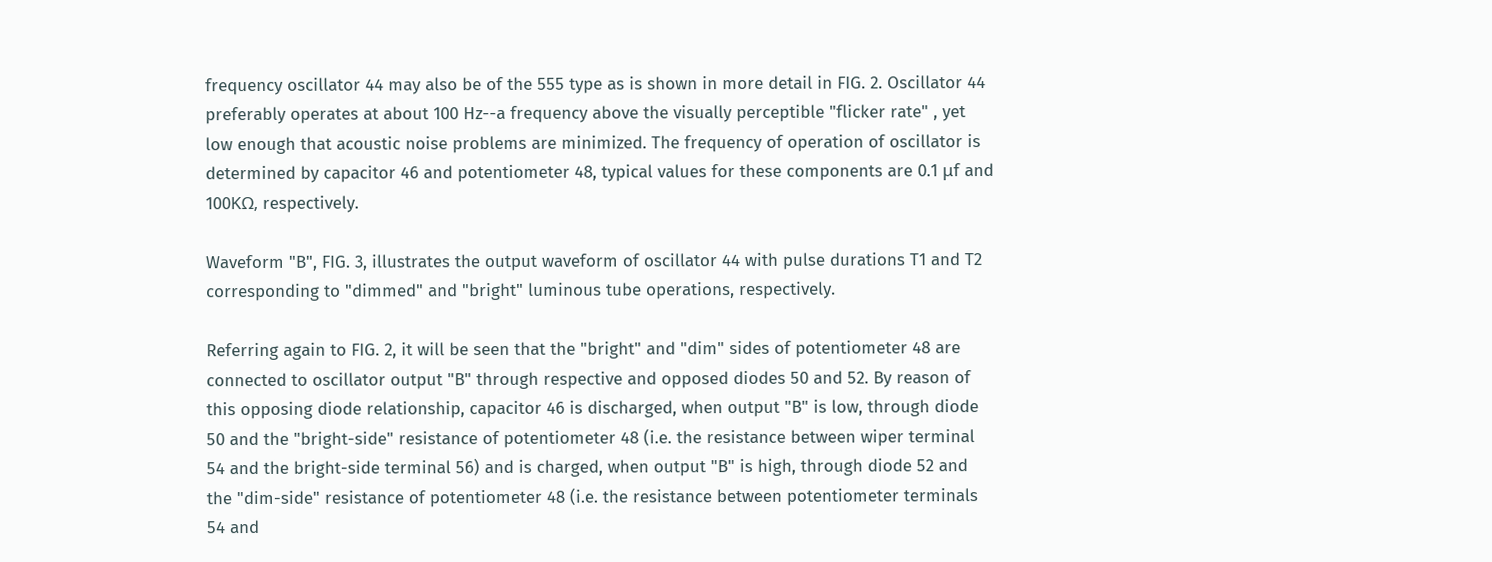frequency oscillator 44 may also be of the 555 type as is shown in more detail in FIG. 2. Oscillator 44 preferably operates at about 100 Hz--a frequency above the visually perceptible "flicker rate" , yet low enough that acoustic noise problems are minimized. The frequency of operation of oscillator is determined by capacitor 46 and potentiometer 48, typical values for these components are 0.1 μf and 100KΩ, respectively.

Waveform "B", FIG. 3, illustrates the output waveform of oscillator 44 with pulse durations T1 and T2 corresponding to "dimmed" and "bright" luminous tube operations, respectively.

Referring again to FIG. 2, it will be seen that the "bright" and "dim" sides of potentiometer 48 are connected to oscillator output "B" through respective and opposed diodes 50 and 52. By reason of this opposing diode relationship, capacitor 46 is discharged, when output "B" is low, through diode 50 and the "bright-side" resistance of potentiometer 48 (i.e. the resistance between wiper terminal 54 and the bright-side terminal 56) and is charged, when output "B" is high, through diode 52 and the "dim-side" resistance of potentiometer 48 (i.e. the resistance between potentiometer terminals 54 and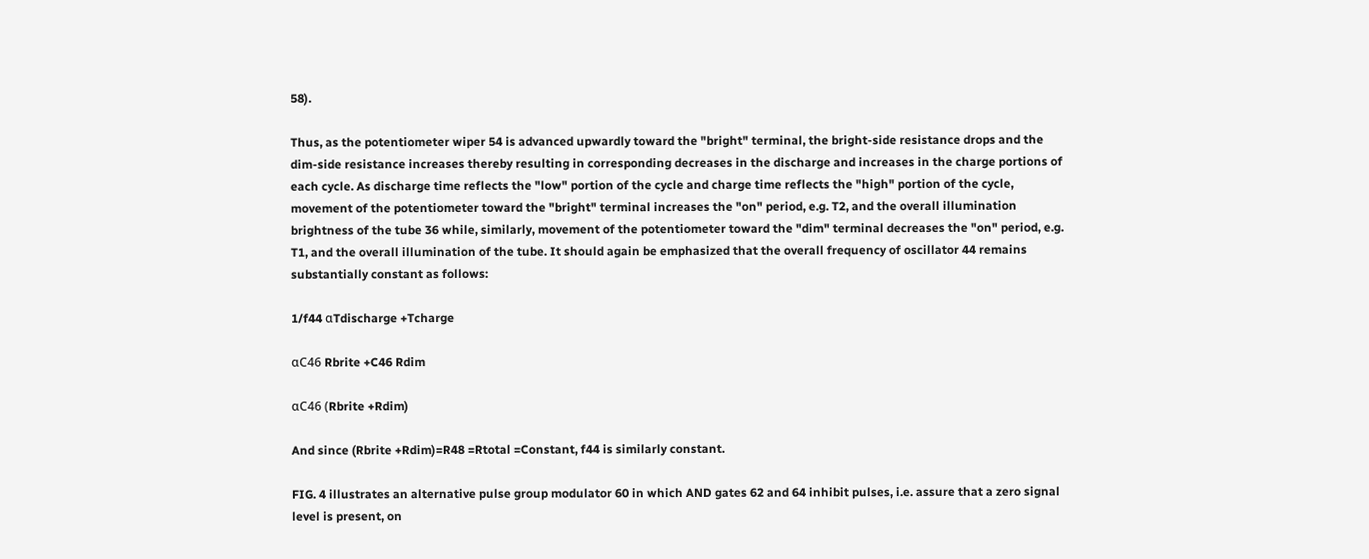58).

Thus, as the potentiometer wiper 54 is advanced upwardly toward the "bright" terminal, the bright-side resistance drops and the dim-side resistance increases thereby resulting in corresponding decreases in the discharge and increases in the charge portions of each cycle. As discharge time reflects the "low" portion of the cycle and charge time reflects the "high" portion of the cycle, movement of the potentiometer toward the "bright" terminal increases the "on" period, e.g. T2, and the overall illumination brightness of the tube 36 while, similarly, movement of the potentiometer toward the "dim" terminal decreases the "on" period, e.g. T1, and the overall illumination of the tube. It should again be emphasized that the overall frequency of oscillator 44 remains substantially constant as follows:

1/f44 αTdischarge +Tcharge

αC46 Rbrite +C46 Rdim

αC46 (Rbrite +Rdim)

And since (Rbrite +Rdim)=R48 =Rtotal =Constant, f44 is similarly constant.

FIG. 4 illustrates an alternative pulse group modulator 60 in which AND gates 62 and 64 inhibit pulses, i.e. assure that a zero signal level is present, on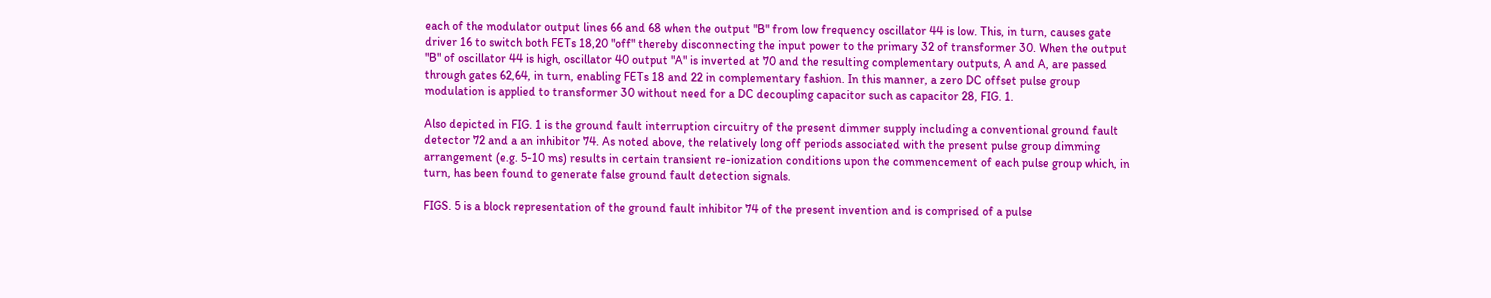each of the modulator output lines 66 and 68 when the output "B" from low frequency oscillator 44 is low. This, in turn, causes gate driver 16 to switch both FETs 18,20 "off" thereby disconnecting the input power to the primary 32 of transformer 30. When the output "B" of oscillator 44 is high, oscillator 40 output "A" is inverted at 70 and the resulting complementary outputs, A and A, are passed through gates 62,64, in turn, enabling FETs 18 and 22 in complementary fashion. In this manner, a zero DC offset pulse group modulation is applied to transformer 30 without need for a DC decoupling capacitor such as capacitor 28, FIG. 1.

Also depicted in FIG. 1 is the ground fault interruption circuitry of the present dimmer supply including a conventional ground fault detector 72 and a an inhibitor 74. As noted above, the relatively long off periods associated with the present pulse group dimming arrangement (e.g. 5-10 ms) results in certain transient re-ionization conditions upon the commencement of each pulse group which, in turn, has been found to generate false ground fault detection signals.

FIGS. 5 is a block representation of the ground fault inhibitor 74 of the present invention and is comprised of a pulse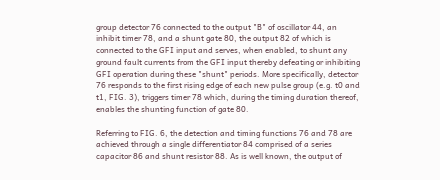group detector 76 connected to the output "B" of oscillator 44, an inhibit timer 78, and a shunt gate 80, the output 82 of which is connected to the GFI input and serves, when enabled, to shunt any ground fault currents from the GFI input thereby defeating or inhibiting GFI operation during these "shunt" periods. More specifically, detector 76 responds to the first rising edge of each new pulse group (e.g. t0 and t1, FIG. 3), triggers timer 78 which, during the timing duration thereof, enables the shunting function of gate 80.

Referring to FIG. 6, the detection and timing functions 76 and 78 are achieved through a single differentiator 84 comprised of a series capacitor 86 and shunt resistor 88. As is well known, the output of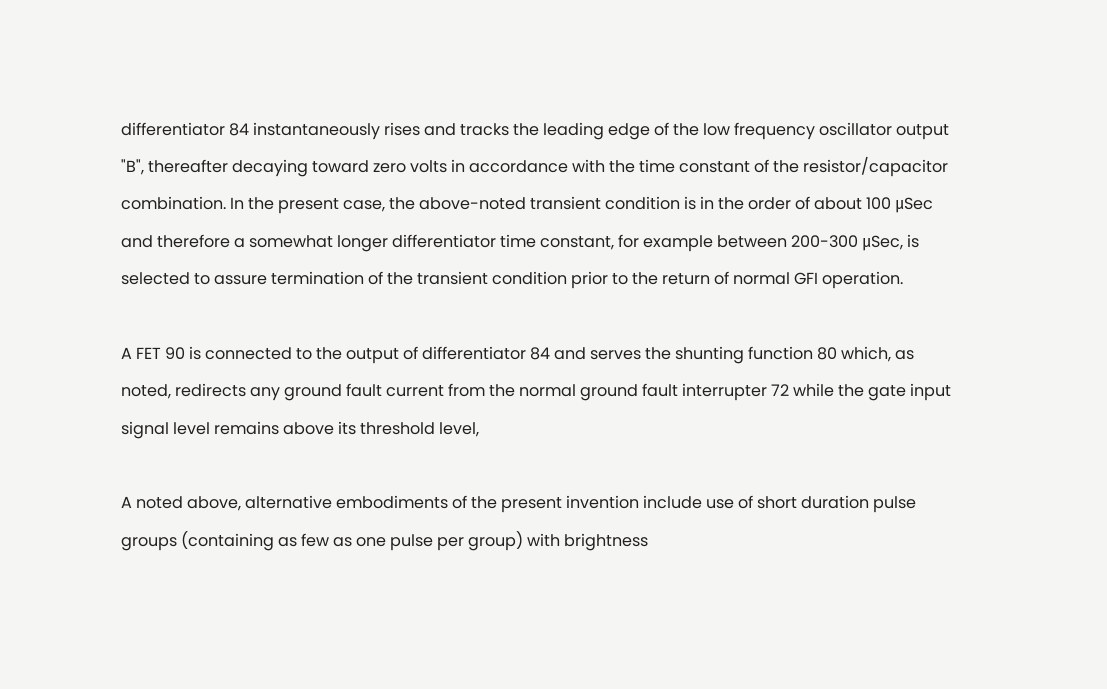differentiator 84 instantaneously rises and tracks the leading edge of the low frequency oscillator output "B", thereafter decaying toward zero volts in accordance with the time constant of the resistor/capacitor combination. In the present case, the above-noted transient condition is in the order of about 100 μSec and therefore a somewhat longer differentiator time constant, for example between 200-300 μSec, is selected to assure termination of the transient condition prior to the return of normal GFI operation.

A FET 90 is connected to the output of differentiator 84 and serves the shunting function 80 which, as noted, redirects any ground fault current from the normal ground fault interrupter 72 while the gate input signal level remains above its threshold level,

A noted above, alternative embodiments of the present invention include use of short duration pulse groups (containing as few as one pulse per group) with brightness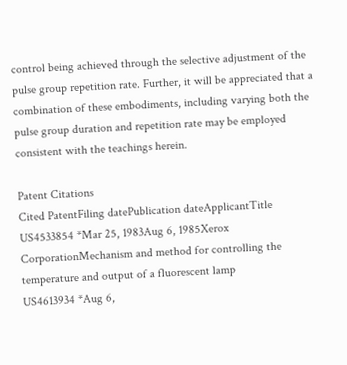control being achieved through the selective adjustment of the pulse group repetition rate. Further, it will be appreciated that a combination of these embodiments, including varying both the pulse group duration and repetition rate may be employed consistent with the teachings herein.

Patent Citations
Cited PatentFiling datePublication dateApplicantTitle
US4533854 *Mar 25, 1983Aug 6, 1985Xerox CorporationMechanism and method for controlling the temperature and output of a fluorescent lamp
US4613934 *Aug 6,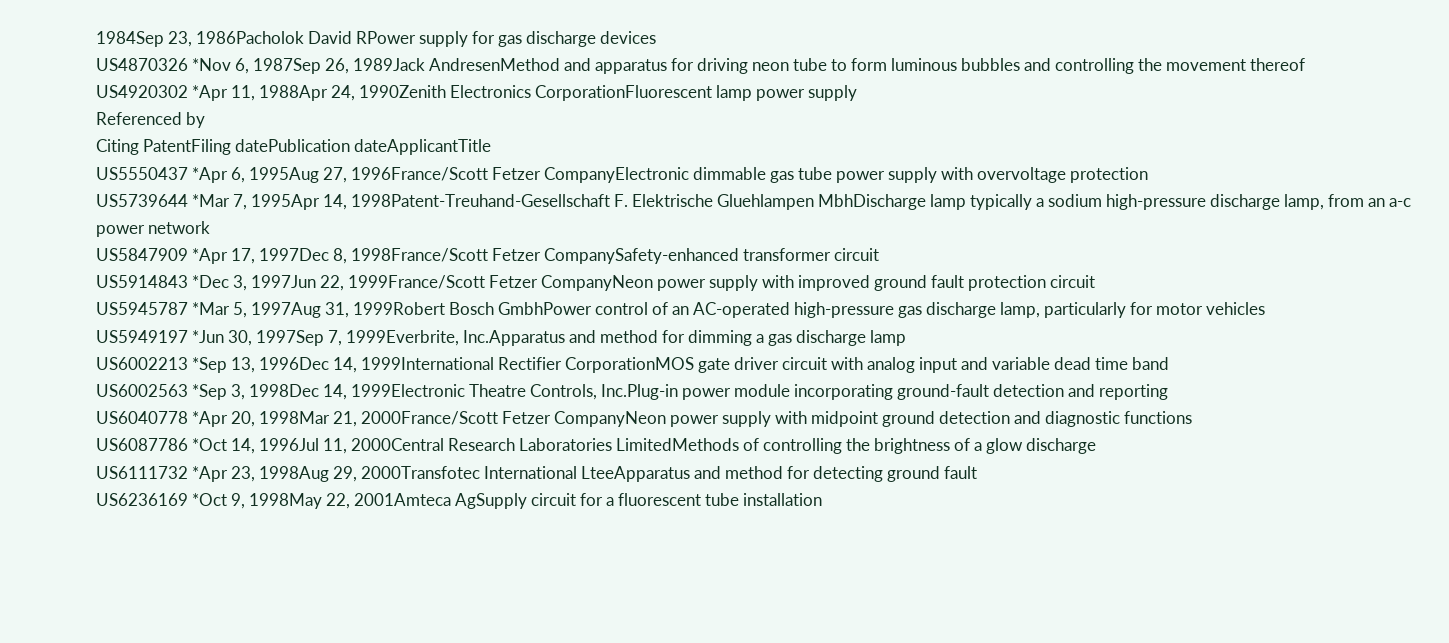1984Sep 23, 1986Pacholok David RPower supply for gas discharge devices
US4870326 *Nov 6, 1987Sep 26, 1989Jack AndresenMethod and apparatus for driving neon tube to form luminous bubbles and controlling the movement thereof
US4920302 *Apr 11, 1988Apr 24, 1990Zenith Electronics CorporationFluorescent lamp power supply
Referenced by
Citing PatentFiling datePublication dateApplicantTitle
US5550437 *Apr 6, 1995Aug 27, 1996France/Scott Fetzer CompanyElectronic dimmable gas tube power supply with overvoltage protection
US5739644 *Mar 7, 1995Apr 14, 1998Patent-Treuhand-Gesellschaft F. Elektrische Gluehlampen MbhDischarge lamp typically a sodium high-pressure discharge lamp, from an a-c power network
US5847909 *Apr 17, 1997Dec 8, 1998France/Scott Fetzer CompanySafety-enhanced transformer circuit
US5914843 *Dec 3, 1997Jun 22, 1999France/Scott Fetzer CompanyNeon power supply with improved ground fault protection circuit
US5945787 *Mar 5, 1997Aug 31, 1999Robert Bosch GmbhPower control of an AC-operated high-pressure gas discharge lamp, particularly for motor vehicles
US5949197 *Jun 30, 1997Sep 7, 1999Everbrite, Inc.Apparatus and method for dimming a gas discharge lamp
US6002213 *Sep 13, 1996Dec 14, 1999International Rectifier CorporationMOS gate driver circuit with analog input and variable dead time band
US6002563 *Sep 3, 1998Dec 14, 1999Electronic Theatre Controls, Inc.Plug-in power module incorporating ground-fault detection and reporting
US6040778 *Apr 20, 1998Mar 21, 2000France/Scott Fetzer CompanyNeon power supply with midpoint ground detection and diagnostic functions
US6087786 *Oct 14, 1996Jul 11, 2000Central Research Laboratories LimitedMethods of controlling the brightness of a glow discharge
US6111732 *Apr 23, 1998Aug 29, 2000Transfotec International LteeApparatus and method for detecting ground fault
US6236169 *Oct 9, 1998May 22, 2001Amteca AgSupply circuit for a fluorescent tube installation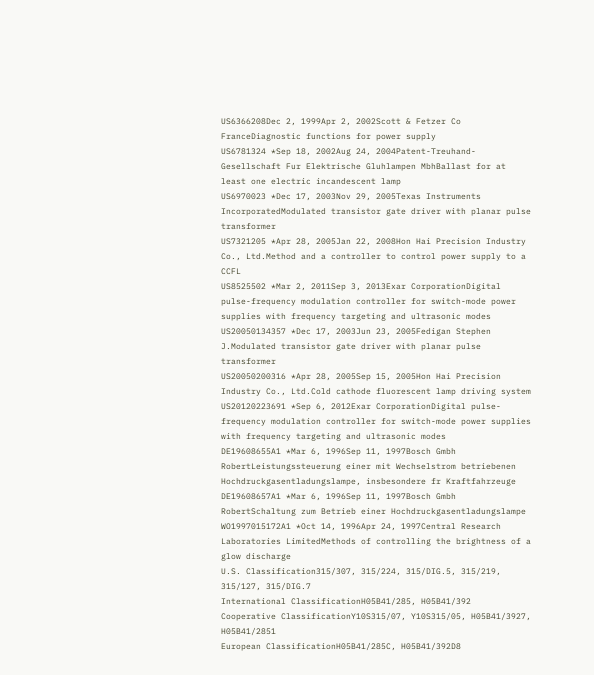US6366208Dec 2, 1999Apr 2, 2002Scott & Fetzer Co FranceDiagnostic functions for power supply
US6781324 *Sep 18, 2002Aug 24, 2004Patent-Treuhand-Gesellschaft Fur Elektrische Gluhlampen MbhBallast for at least one electric incandescent lamp
US6970023 *Dec 17, 2003Nov 29, 2005Texas Instruments IncorporatedModulated transistor gate driver with planar pulse transformer
US7321205 *Apr 28, 2005Jan 22, 2008Hon Hai Precision Industry Co., Ltd.Method and a controller to control power supply to a CCFL
US8525502 *Mar 2, 2011Sep 3, 2013Exar CorporationDigital pulse-frequency modulation controller for switch-mode power supplies with frequency targeting and ultrasonic modes
US20050134357 *Dec 17, 2003Jun 23, 2005Fedigan Stephen J.Modulated transistor gate driver with planar pulse transformer
US20050200316 *Apr 28, 2005Sep 15, 2005Hon Hai Precision Industry Co., Ltd.Cold cathode fluorescent lamp driving system
US20120223691 *Sep 6, 2012Exar CorporationDigital pulse-frequency modulation controller for switch-mode power supplies with frequency targeting and ultrasonic modes
DE19608655A1 *Mar 6, 1996Sep 11, 1997Bosch Gmbh RobertLeistungssteuerung einer mit Wechselstrom betriebenen Hochdruckgasentladungslampe, insbesondere fr Kraftfahrzeuge
DE19608657A1 *Mar 6, 1996Sep 11, 1997Bosch Gmbh RobertSchaltung zum Betrieb einer Hochdruckgasentladungslampe
WO1997015172A1 *Oct 14, 1996Apr 24, 1997Central Research Laboratories LimitedMethods of controlling the brightness of a glow discharge
U.S. Classification315/307, 315/224, 315/DIG.5, 315/219, 315/127, 315/DIG.7
International ClassificationH05B41/285, H05B41/392
Cooperative ClassificationY10S315/07, Y10S315/05, H05B41/3927, H05B41/2851
European ClassificationH05B41/285C, H05B41/392D8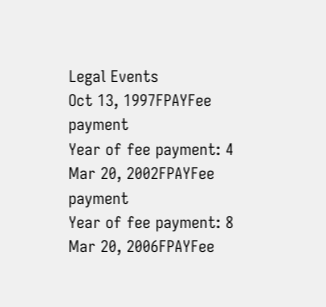Legal Events
Oct 13, 1997FPAYFee payment
Year of fee payment: 4
Mar 20, 2002FPAYFee payment
Year of fee payment: 8
Mar 20, 2006FPAYFee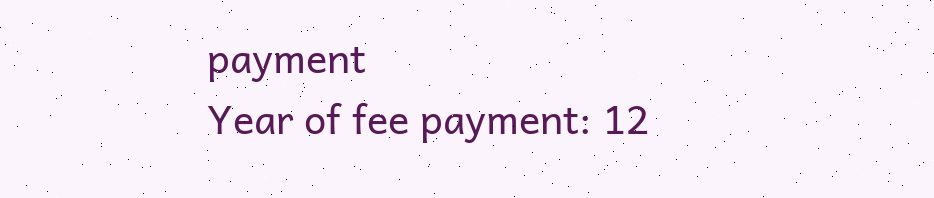payment
Year of fee payment: 12